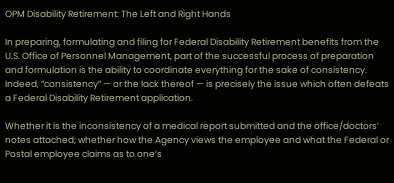OPM Disability Retirement: The Left and Right Hands

In preparing, formulating and filing for Federal Disability Retirement benefits from the U.S. Office of Personnel Management, part of the successful process of preparation and formulation is the ability to coordinate everything for the sake of consistency.  Indeed, “consistency” — or the lack thereof — is precisely the issue which often defeats a Federal Disability Retirement application.

Whether it is the inconsistency of a medical report submitted and the office/doctors’ notes attached; whether how the Agency views the employee and what the Federal or Postal employee claims as to one’s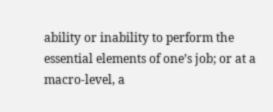ability or inability to perform the essential elements of one’s job; or at a macro-level, a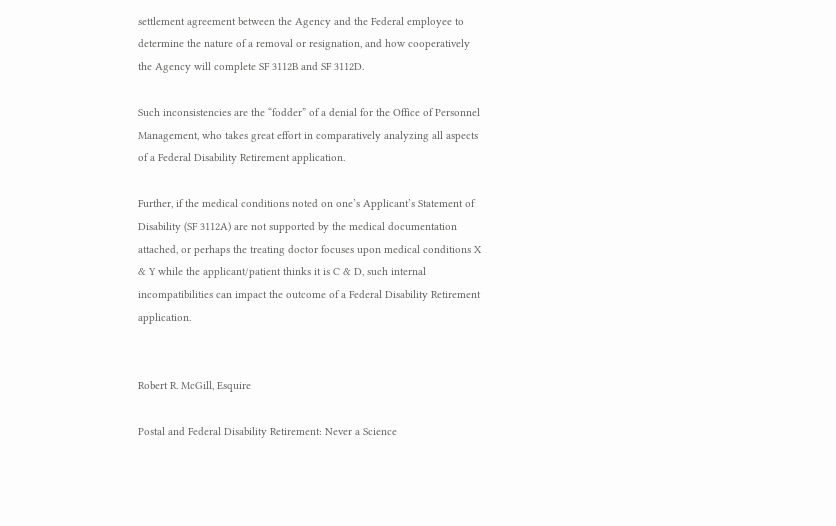settlement agreement between the Agency and the Federal employee to determine the nature of a removal or resignation, and how cooperatively the Agency will complete SF 3112B and SF 3112D.

Such inconsistencies are the “fodder” of a denial for the Office of Personnel Management, who takes great effort in comparatively analyzing all aspects of a Federal Disability Retirement application.

Further, if the medical conditions noted on one’s Applicant’s Statement of Disability (SF 3112A) are not supported by the medical documentation attached, or perhaps the treating doctor focuses upon medical conditions X & Y while the applicant/patient thinks it is C & D, such internal incompatibilities can impact the outcome of a Federal Disability Retirement application.


Robert R. McGill, Esquire

Postal and Federal Disability Retirement: Never a Science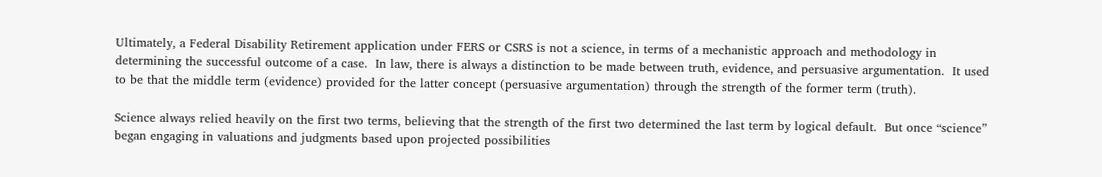Ultimately, a Federal Disability Retirement application under FERS or CSRS is not a science, in terms of a mechanistic approach and methodology in determining the successful outcome of a case.  In law, there is always a distinction to be made between truth, evidence, and persuasive argumentation.  It used to be that the middle term (evidence) provided for the latter concept (persuasive argumentation) through the strength of the former term (truth).

Science always relied heavily on the first two terms, believing that the strength of the first two determined the last term by logical default.  But once “science” began engaging in valuations and judgments based upon projected possibilities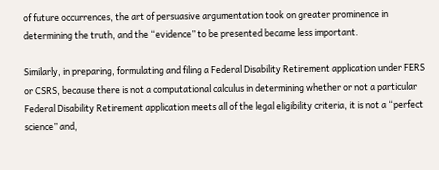of future occurrences, the art of persuasive argumentation took on greater prominence in determining the truth, and the “evidence” to be presented became less important.

Similarly, in preparing, formulating and filing a Federal Disability Retirement application under FERS or CSRS, because there is not a computational calculus in determining whether or not a particular Federal Disability Retirement application meets all of the legal eligibility criteria, it is not a “perfect science” and,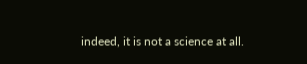indeed, it is not a science at all.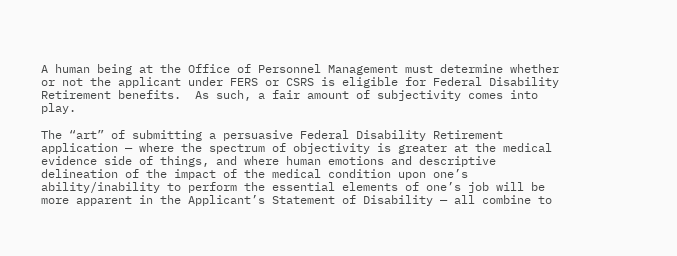A human being at the Office of Personnel Management must determine whether or not the applicant under FERS or CSRS is eligible for Federal Disability Retirement benefits.  As such, a fair amount of subjectivity comes into play.

The “art” of submitting a persuasive Federal Disability Retirement application — where the spectrum of objectivity is greater at the medical evidence side of things, and where human emotions and descriptive delineation of the impact of the medical condition upon one’s ability/inability to perform the essential elements of one’s job will be more apparent in the Applicant’s Statement of Disability — all combine to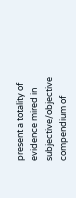present a totality of evidence mired in subjective/objective compendium of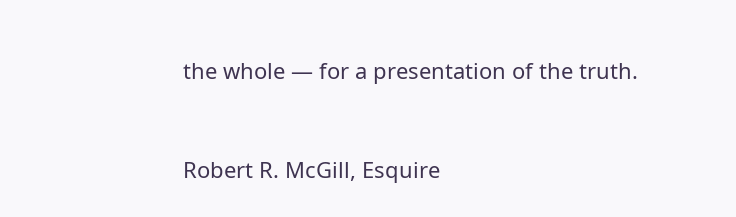the whole — for a presentation of the truth.


Robert R. McGill, Esquire